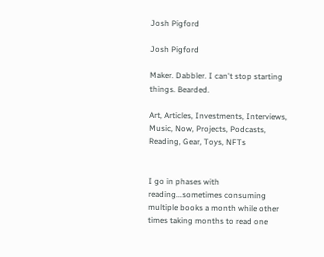Josh Pigford

Josh Pigford

Maker. Dabbler. I can't stop starting things. Bearded.

Art, Articles, Investments, Interviews, Music, Now, Projects, Podcasts, Reading, Gear, Toys, NFTs


I go in phases with reading...sometimes consuming multiple books a month while other times taking months to read one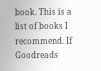book. This is a list of books I recommend. If Goodreads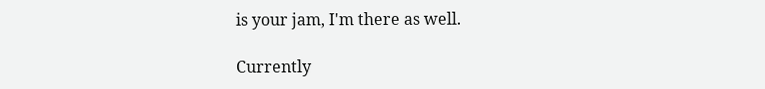is your jam, I'm there as well.

Currently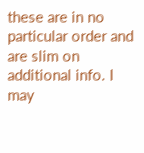these are in no particular order and are slim on additional info. I may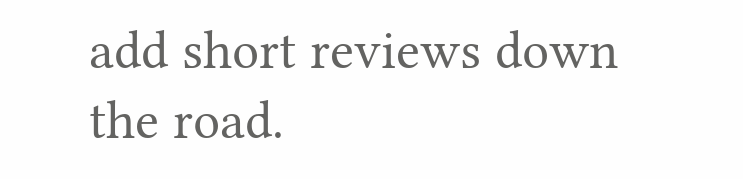add short reviews down the road.